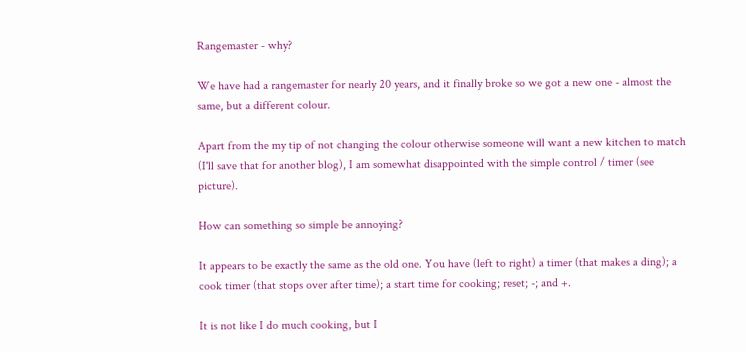Rangemaster - why?

We have had a rangemaster for nearly 20 years, and it finally broke so we got a new one - almost the same, but a different colour.

Apart from the my tip of not changing the colour otherwise someone will want a new kitchen to match (I'll save that for another blog), I am somewhat disappointed with the simple control / timer (see picture).

How can something so simple be annoying?

It appears to be exactly the same as the old one. You have (left to right) a timer (that makes a ding); a cook timer (that stops over after time); a start time for cooking; reset; -; and +.

It is not like I do much cooking, but I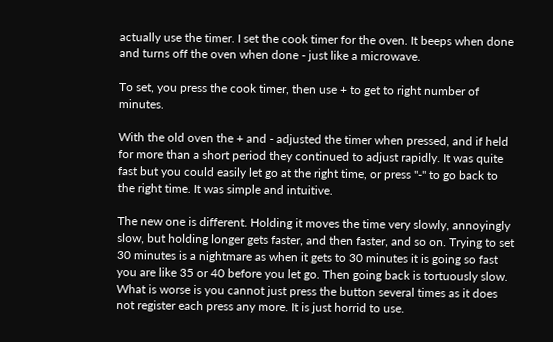actually use the timer. I set the cook timer for the oven. It beeps when done and turns off the oven when done - just like a microwave.

To set, you press the cook timer, then use + to get to right number of minutes.

With the old oven the + and - adjusted the timer when pressed, and if held for more than a short period they continued to adjust rapidly. It was quite fast but you could easily let go at the right time, or press "-" to go back to the right time. It was simple and intuitive.

The new one is different. Holding it moves the time very slowly, annoyingly slow, but holding longer gets faster, and then faster, and so on. Trying to set 30 minutes is a nightmare as when it gets to 30 minutes it is going so fast you are like 35 or 40 before you let go. Then going back is tortuously slow. What is worse is you cannot just press the button several times as it does not register each press any more. It is just horrid to use.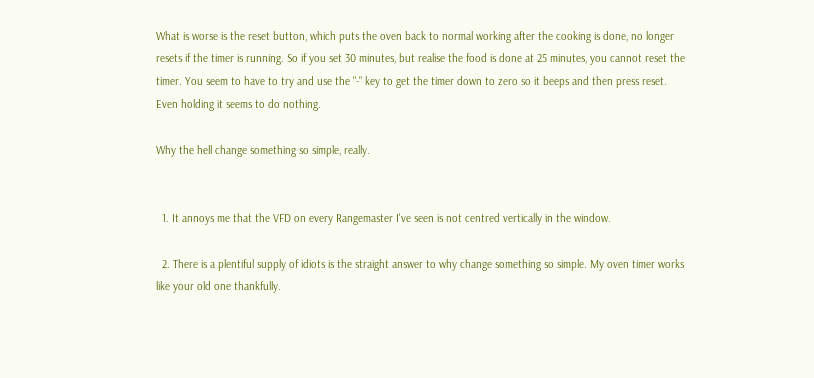What is worse is the reset button, which puts the oven back to normal working after the cooking is done, no longer resets if the timer is running. So if you set 30 minutes, but realise the food is done at 25 minutes, you cannot reset the timer. You seem to have to try and use the "-" key to get the timer down to zero so it beeps and then press reset. Even holding it seems to do nothing.

Why the hell change something so simple, really.


  1. It annoys me that the VFD on every Rangemaster I've seen is not centred vertically in the window.

  2. There is a plentiful supply of idiots is the straight answer to why change something so simple. My oven timer works like your old one thankfully.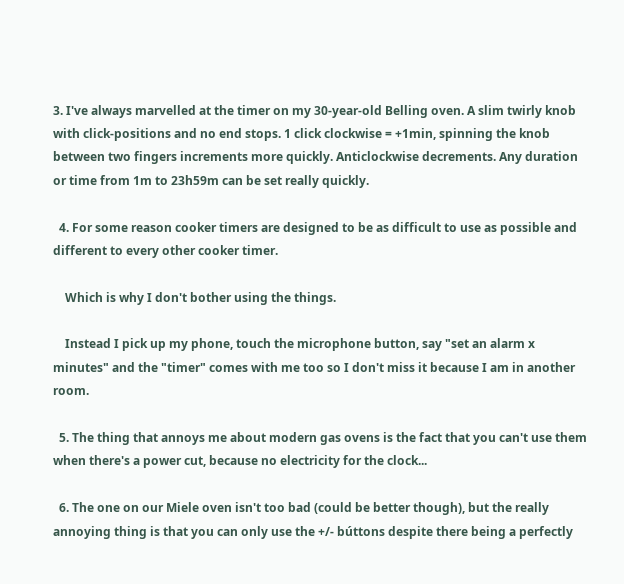3. I've always marvelled at the timer on my 30-year-old Belling oven. A slim twirly knob with click-positions and no end stops. 1 click clockwise = +1min, spinning the knob between two fingers increments more quickly. Anticlockwise decrements. Any duration or time from 1m to 23h59m can be set really quickly.

  4. For some reason cooker timers are designed to be as difficult to use as possible and different to every other cooker timer.

    Which is why I don't bother using the things.

    Instead I pick up my phone, touch the microphone button, say "set an alarm x minutes" and the "timer" comes with me too so I don't miss it because I am in another room.

  5. The thing that annoys me about modern gas ovens is the fact that you can't use them when there's a power cut, because no electricity for the clock...

  6. The one on our Miele oven isn't too bad (could be better though), but the really annoying thing is that you can only use the +/- búttons despite there being a perfectly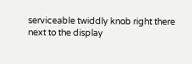serviceable twiddly knob right there next to the display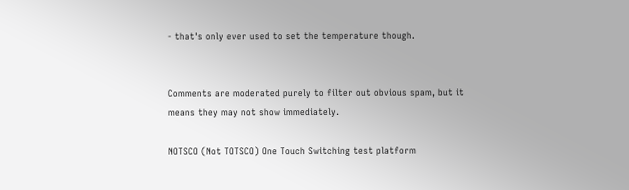- that's only ever used to set the temperature though.


Comments are moderated purely to filter out obvious spam, but it means they may not show immediately.

NOTSCO (Not TOTSCO) One Touch Switching test platform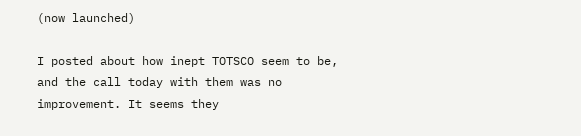(now launched)

I posted about how inept TOTSCO seem to be, and the call today with them was no improvement. It seems they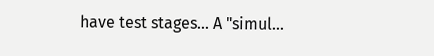have test stages... A "simul...